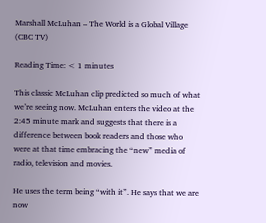Marshall McLuhan – The World is a Global Village (CBC TV)

Reading Time: < 1 minutes

This classic McLuhan clip predicted so much of what we’re seeing now. McLuhan enters the video at the 2:45 minute mark and suggests that there is a difference between book readers and those who were at that time embracing the “new” media of radio, television and movies.

He uses the term being “with it”. He says that we are now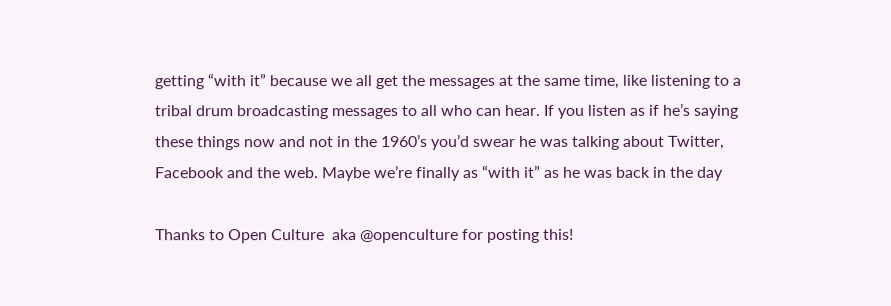getting “with it” because we all get the messages at the same time, like listening to a tribal drum broadcasting messages to all who can hear. If you listen as if he’s saying these things now and not in the 1960’s you’d swear he was talking about Twitter, Facebook and the web. Maybe we’re finally as “with it” as he was back in the day

Thanks to Open Culture  aka @openculture for posting this!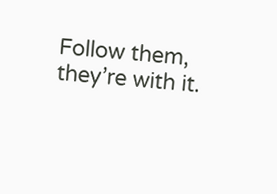Follow them, they’re with it.